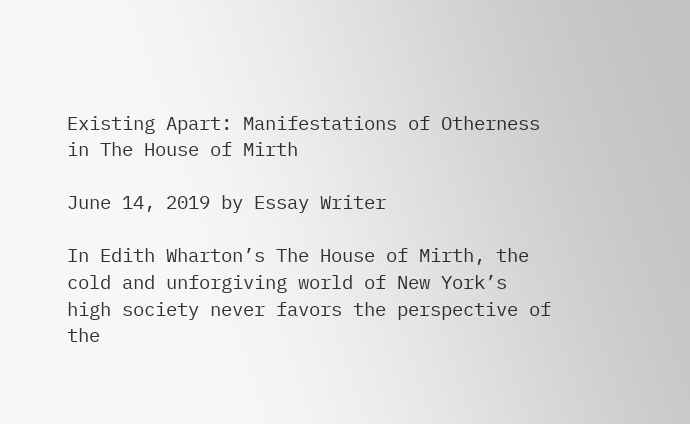Existing Apart: Manifestations of Otherness in The House of Mirth

June 14, 2019 by Essay Writer

In Edith Wharton’s The House of Mirth, the cold and unforgiving world of New York’s high society never favors the perspective of the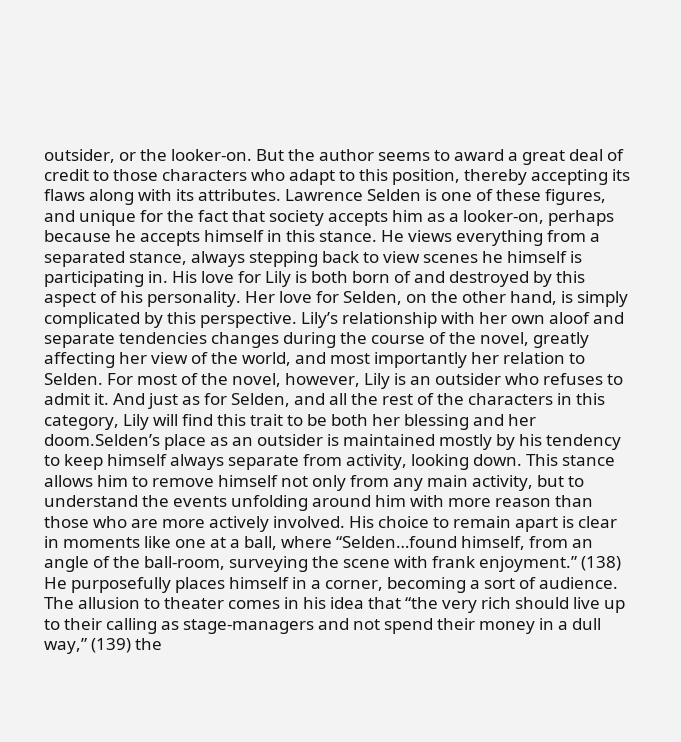outsider, or the looker-on. But the author seems to award a great deal of credit to those characters who adapt to this position, thereby accepting its flaws along with its attributes. Lawrence Selden is one of these figures, and unique for the fact that society accepts him as a looker-on, perhaps because he accepts himself in this stance. He views everything from a separated stance, always stepping back to view scenes he himself is participating in. His love for Lily is both born of and destroyed by this aspect of his personality. Her love for Selden, on the other hand, is simply complicated by this perspective. Lily’s relationship with her own aloof and separate tendencies changes during the course of the novel, greatly affecting her view of the world, and most importantly her relation to Selden. For most of the novel, however, Lily is an outsider who refuses to admit it. And just as for Selden, and all the rest of the characters in this category, Lily will find this trait to be both her blessing and her doom.Selden’s place as an outsider is maintained mostly by his tendency to keep himself always separate from activity, looking down. This stance allows him to remove himself not only from any main activity, but to understand the events unfolding around him with more reason than those who are more actively involved. His choice to remain apart is clear in moments like one at a ball, where “Selden…found himself, from an angle of the ball-room, surveying the scene with frank enjoyment.” (138) He purposefully places himself in a corner, becoming a sort of audience. The allusion to theater comes in his idea that “the very rich should live up to their calling as stage-managers and not spend their money in a dull way,” (139) the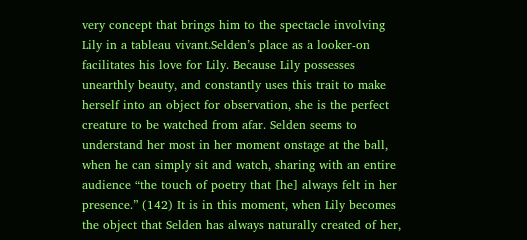very concept that brings him to the spectacle involving Lily in a tableau vivant.Selden’s place as a looker-on facilitates his love for Lily. Because Lily possesses unearthly beauty, and constantly uses this trait to make herself into an object for observation, she is the perfect creature to be watched from afar. Selden seems to understand her most in her moment onstage at the ball, when he can simply sit and watch, sharing with an entire audience “the touch of poetry that [he] always felt in her presence.” (142) It is in this moment, when Lily becomes the object that Selden has always naturally created of her,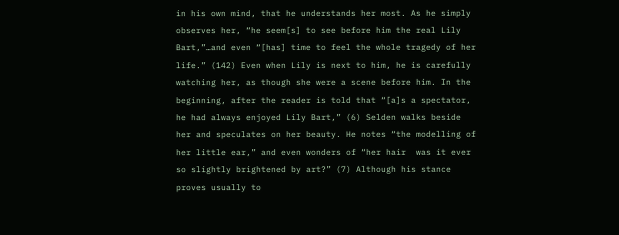in his own mind, that he understands her most. As he simply observes her, “he seem[s] to see before him the real Lily Bart,”…and even “[has] time to feel the whole tragedy of her life.” (142) Even when Lily is next to him, he is carefully watching her, as though she were a scene before him. In the beginning, after the reader is told that “[a]s a spectator, he had always enjoyed Lily Bart,” (6) Selden walks beside her and speculates on her beauty. He notes “the modelling of her little ear,” and even wonders of “her hair  was it ever so slightly brightened by art?” (7) Although his stance proves usually to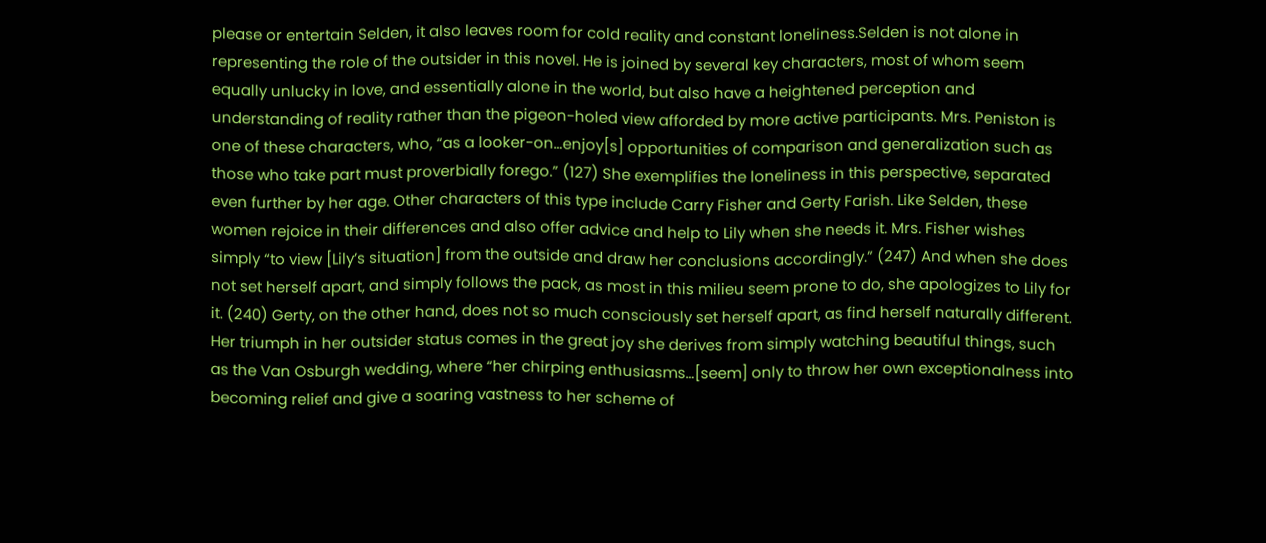please or entertain Selden, it also leaves room for cold reality and constant loneliness.Selden is not alone in representing the role of the outsider in this novel. He is joined by several key characters, most of whom seem equally unlucky in love, and essentially alone in the world, but also have a heightened perception and understanding of reality rather than the pigeon-holed view afforded by more active participants. Mrs. Peniston is one of these characters, who, “as a looker-on…enjoy[s] opportunities of comparison and generalization such as those who take part must proverbially forego.” (127) She exemplifies the loneliness in this perspective, separated even further by her age. Other characters of this type include Carry Fisher and Gerty Farish. Like Selden, these women rejoice in their differences and also offer advice and help to Lily when she needs it. Mrs. Fisher wishes simply “to view [Lily’s situation] from the outside and draw her conclusions accordingly.” (247) And when she does not set herself apart, and simply follows the pack, as most in this milieu seem prone to do, she apologizes to Lily for it. (240) Gerty, on the other hand, does not so much consciously set herself apart, as find herself naturally different. Her triumph in her outsider status comes in the great joy she derives from simply watching beautiful things, such as the Van Osburgh wedding, where “her chirping enthusiasms…[seem] only to throw her own exceptionalness into becoming relief and give a soaring vastness to her scheme of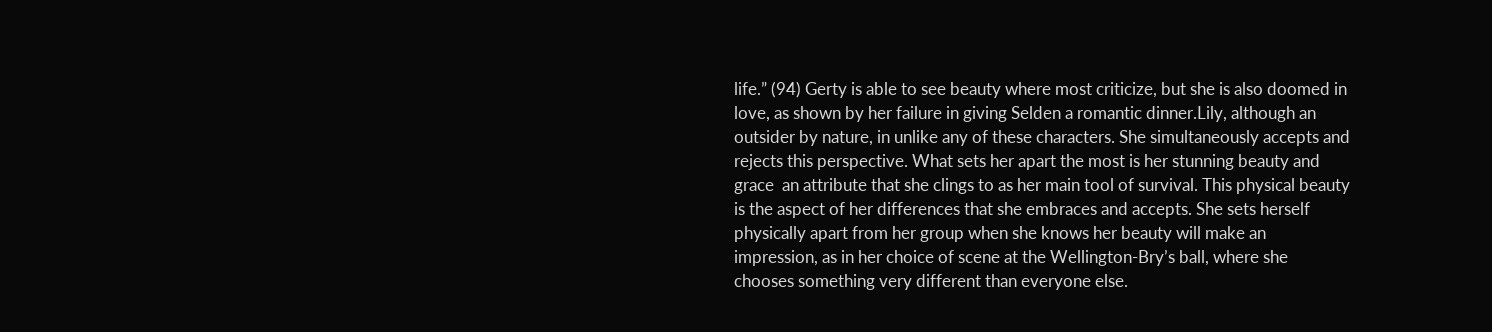life.” (94) Gerty is able to see beauty where most criticize, but she is also doomed in love, as shown by her failure in giving Selden a romantic dinner.Lily, although an outsider by nature, in unlike any of these characters. She simultaneously accepts and rejects this perspective. What sets her apart the most is her stunning beauty and grace  an attribute that she clings to as her main tool of survival. This physical beauty is the aspect of her differences that she embraces and accepts. She sets herself physically apart from her group when she knows her beauty will make an impression, as in her choice of scene at the Wellington-Bry’s ball, where she chooses something very different than everyone else.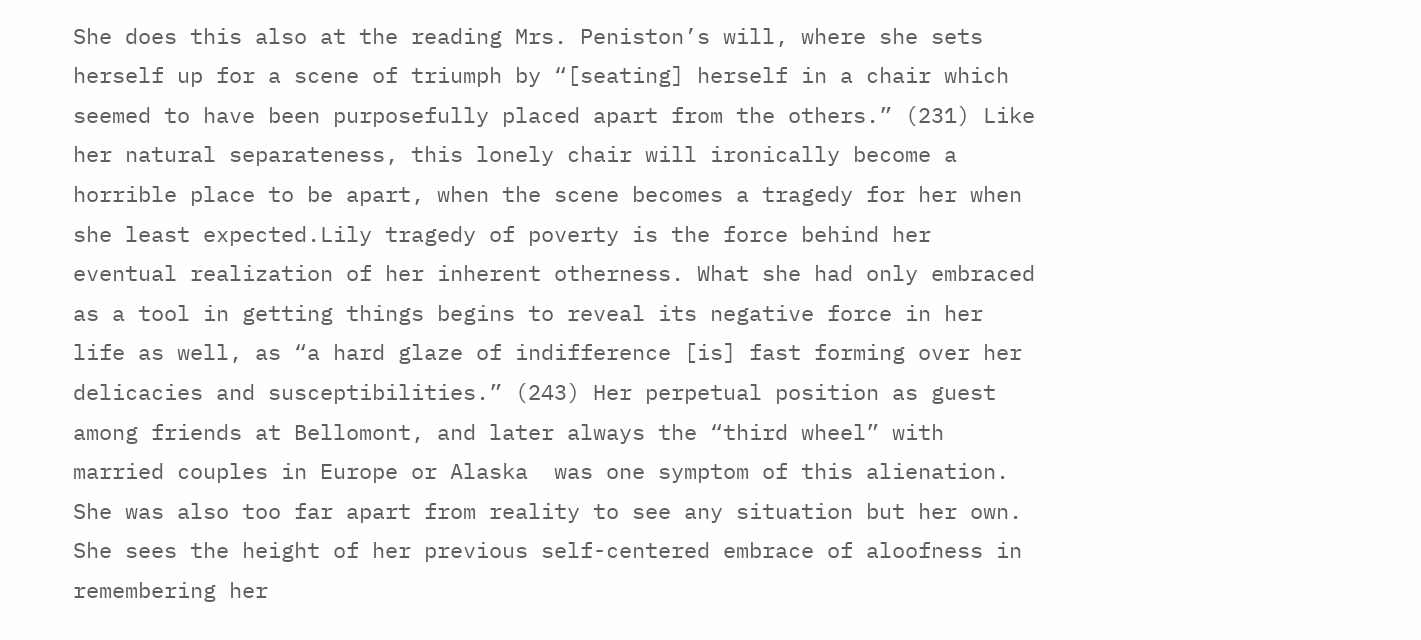She does this also at the reading Mrs. Peniston’s will, where she sets herself up for a scene of triumph by “[seating] herself in a chair which seemed to have been purposefully placed apart from the others.” (231) Like her natural separateness, this lonely chair will ironically become a horrible place to be apart, when the scene becomes a tragedy for her when she least expected.Lily tragedy of poverty is the force behind her eventual realization of her inherent otherness. What she had only embraced as a tool in getting things begins to reveal its negative force in her life as well, as “a hard glaze of indifference [is] fast forming over her delicacies and susceptibilities.” (243) Her perpetual position as guest  among friends at Bellomont, and later always the “third wheel” with married couples in Europe or Alaska  was one symptom of this alienation. She was also too far apart from reality to see any situation but her own. She sees the height of her previous self-centered embrace of aloofness in remembering her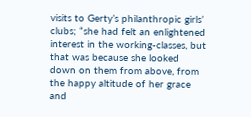visits to Gerty’s philanthropic girls’ clubs; “she had felt an enlightened interest in the working-classes, but that was because she looked down on them from above, from the happy altitude of her grace and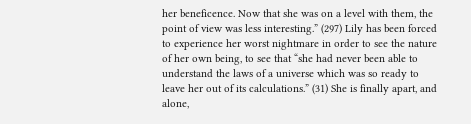her beneficence. Now that she was on a level with them, the point of view was less interesting.” (297) Lily has been forced to experience her worst nightmare in order to see the nature of her own being, to see that “she had never been able to understand the laws of a universe which was so ready to leave her out of its calculations.” (31) She is finally apart, and alone,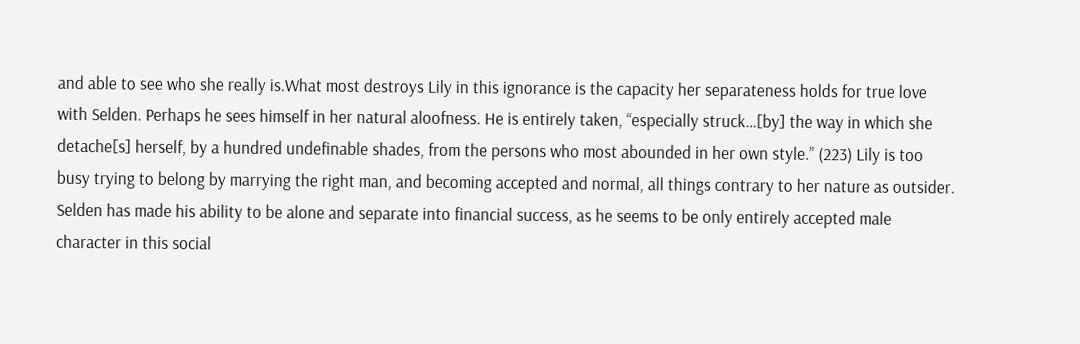and able to see who she really is.What most destroys Lily in this ignorance is the capacity her separateness holds for true love with Selden. Perhaps he sees himself in her natural aloofness. He is entirely taken, “especially struck…[by] the way in which she detache[s] herself, by a hundred undefinable shades, from the persons who most abounded in her own style.” (223) Lily is too busy trying to belong by marrying the right man, and becoming accepted and normal, all things contrary to her nature as outsider. Selden has made his ability to be alone and separate into financial success, as he seems to be only entirely accepted male character in this social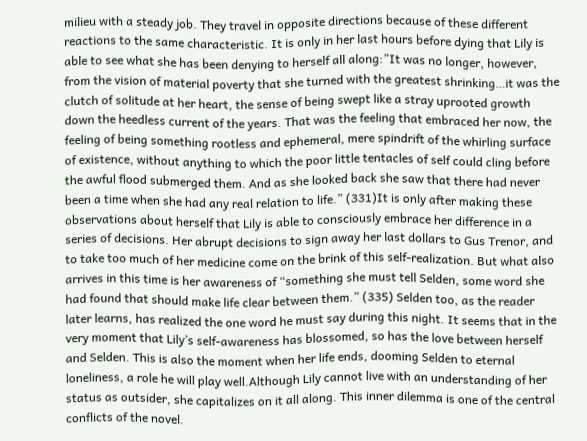milieu with a steady job. They travel in opposite directions because of these different reactions to the same characteristic. It is only in her last hours before dying that Lily is able to see what she has been denying to herself all along:”It was no longer, however, from the vision of material poverty that she turned with the greatest shrinking…it was the clutch of solitude at her heart, the sense of being swept like a stray uprooted growth down the heedless current of the years. That was the feeling that embraced her now, the feeling of being something rootless and ephemeral, mere spindrift of the whirling surface of existence, without anything to which the poor little tentacles of self could cling before the awful flood submerged them. And as she looked back she saw that there had never been a time when she had any real relation to life.” (331)It is only after making these observations about herself that Lily is able to consciously embrace her difference in a series of decisions. Her abrupt decisions to sign away her last dollars to Gus Trenor, and to take too much of her medicine come on the brink of this self-realization. But what also arrives in this time is her awareness of “something she must tell Selden, some word she had found that should make life clear between them.” (335) Selden too, as the reader later learns, has realized the one word he must say during this night. It seems that in the very moment that Lily’s self-awareness has blossomed, so has the love between herself and Selden. This is also the moment when her life ends, dooming Selden to eternal loneliness, a role he will play well.Although Lily cannot live with an understanding of her status as outsider, she capitalizes on it all along. This inner dilemma is one of the central conflicts of the novel.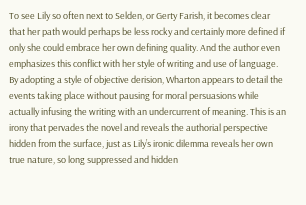To see Lily so often next to Selden, or Gerty Farish, it becomes clear that her path would perhaps be less rocky and certainly more defined if only she could embrace her own defining quality. And the author even emphasizes this conflict with her style of writing and use of language. By adopting a style of objective derision, Wharton appears to detail the events taking place without pausing for moral persuasions while actually infusing the writing with an undercurrent of meaning. This is an irony that pervades the novel and reveals the authorial perspective hidden from the surface, just as Lily’s ironic dilemma reveals her own true nature, so long suppressed and hidden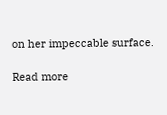on her impeccable surface.

Read more